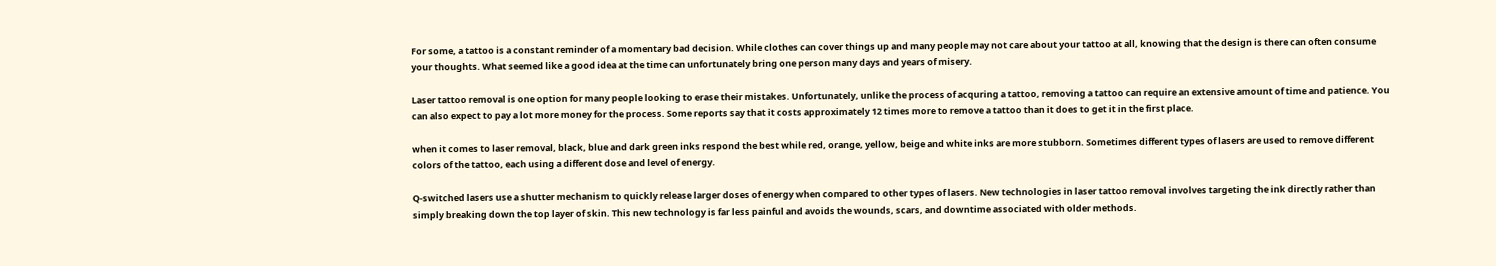For some, a tattoo is a constant reminder of a momentary bad decision. While clothes can cover things up and many people may not care about your tattoo at all, knowing that the design is there can often consume your thoughts. What seemed like a good idea at the time can unfortunately bring one person many days and years of misery.

Laser tattoo removal is one option for many people looking to erase their mistakes. Unfortunately, unlike the process of acquring a tattoo, removing a tattoo can require an extensive amount of time and patience. You can also expect to pay a lot more money for the process. Some reports say that it costs approximately 12 times more to remove a tattoo than it does to get it in the first place.

when it comes to laser removal, black, blue and dark green inks respond the best while red, orange, yellow, beige and white inks are more stubborn. Sometimes different types of lasers are used to remove different colors of the tattoo, each using a different dose and level of energy.

Q-switched lasers use a shutter mechanism to quickly release larger doses of energy when compared to other types of lasers. New technologies in laser tattoo removal involves targeting the ink directly rather than simply breaking down the top layer of skin. This new technology is far less painful and avoids the wounds, scars, and downtime associated with older methods.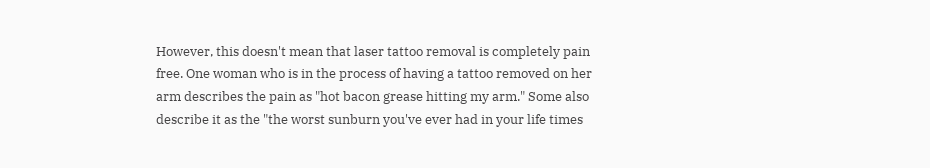However, this doesn't mean that laser tattoo removal is completely pain free. One woman who is in the process of having a tattoo removed on her arm describes the pain as "hot bacon grease hitting my arm." Some also describe it as the "the worst sunburn you've ever had in your life times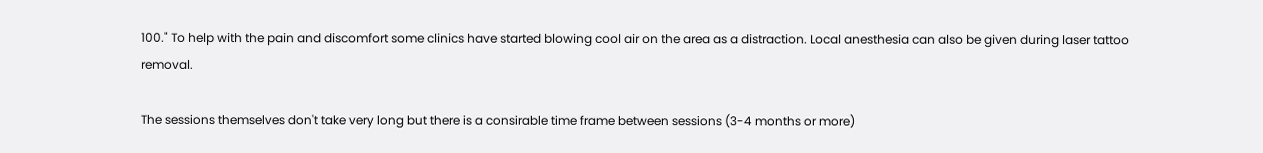100." To help with the pain and discomfort some clinics have started blowing cool air on the area as a distraction. Local anesthesia can also be given during laser tattoo removal.

The sessions themselves don't take very long but there is a consirable time frame between sessions (3-4 months or more)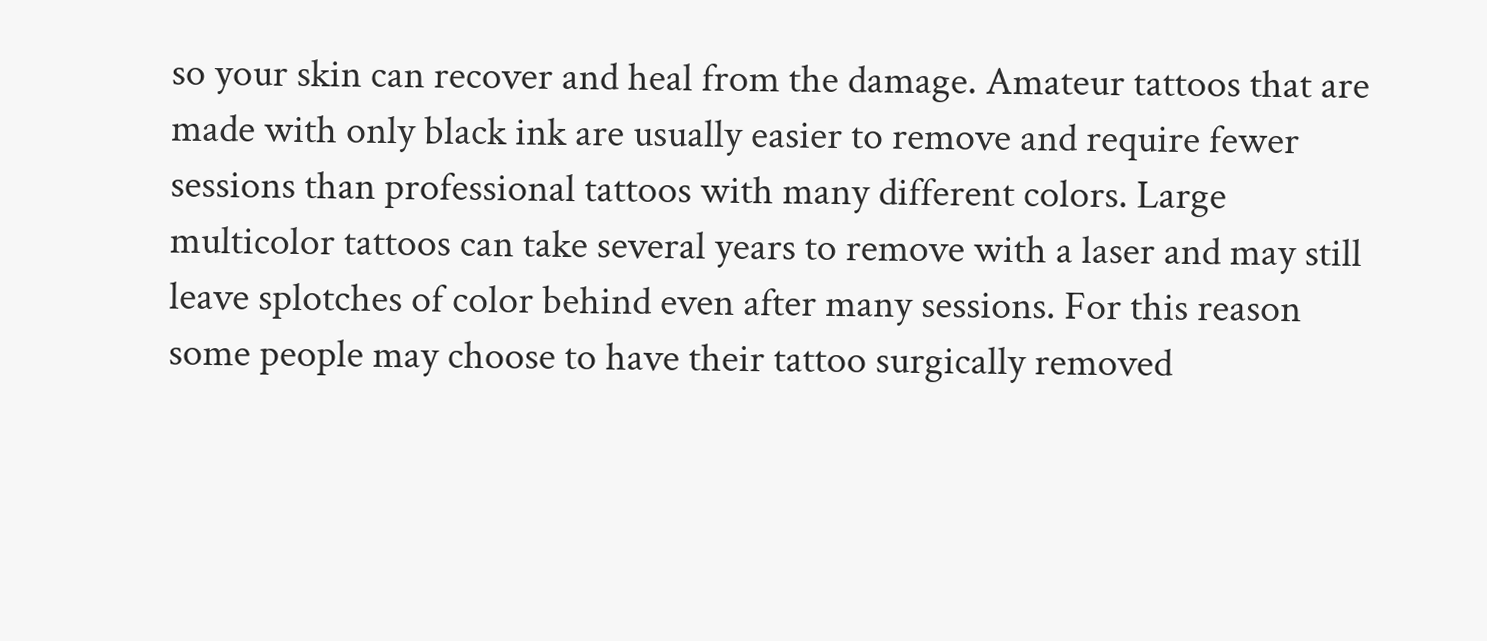so your skin can recover and heal from the damage. Amateur tattoos that are made with only black ink are usually easier to remove and require fewer sessions than professional tattoos with many different colors. Large multicolor tattoos can take several years to remove with a laser and may still leave splotches of color behind even after many sessions. For this reason some people may choose to have their tattoo surgically removed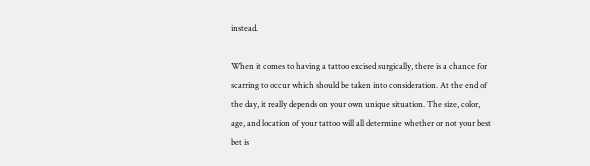instead.

When it comes to having a tattoo excised surgically, there is a chance for scarring to occur which should be taken into consideration. At the end of the day, it really depends on your own unique situation. The size, color, age, and location of your tattoo will all determine whether or not your best bet is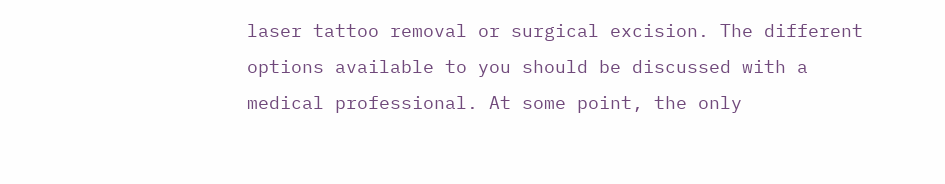laser tattoo removal or surgical excision. The different options available to you should be discussed with a medical professional. At some point, the only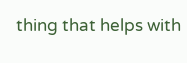thing that helps with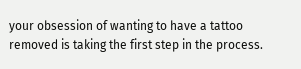your obsession of wanting to have a tattoo removed is taking the first step in the process.